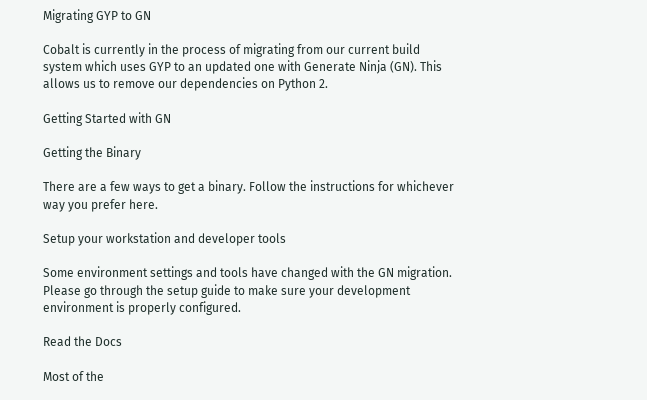Migrating GYP to GN

Cobalt is currently in the process of migrating from our current build system which uses GYP to an updated one with Generate Ninja (GN). This allows us to remove our dependencies on Python 2.

Getting Started with GN

Getting the Binary

There are a few ways to get a binary. Follow the instructions for whichever way you prefer here.

Setup your workstation and developer tools

Some environment settings and tools have changed with the GN migration. Please go through the setup guide to make sure your development environment is properly configured.

Read the Docs

Most of the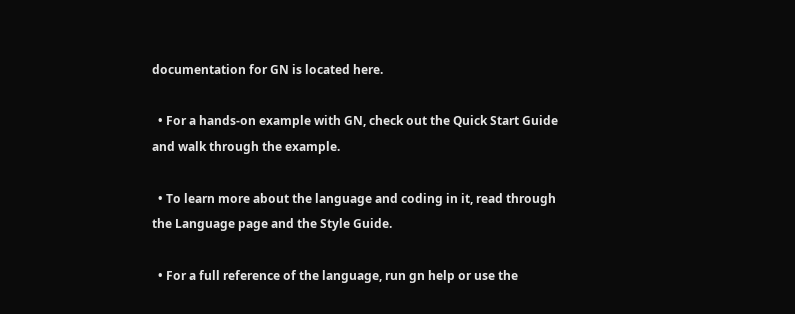documentation for GN is located here.

  • For a hands-on example with GN, check out the Quick Start Guide and walk through the example.

  • To learn more about the language and coding in it, read through the Language page and the Style Guide.

  • For a full reference of the language, run gn help or use the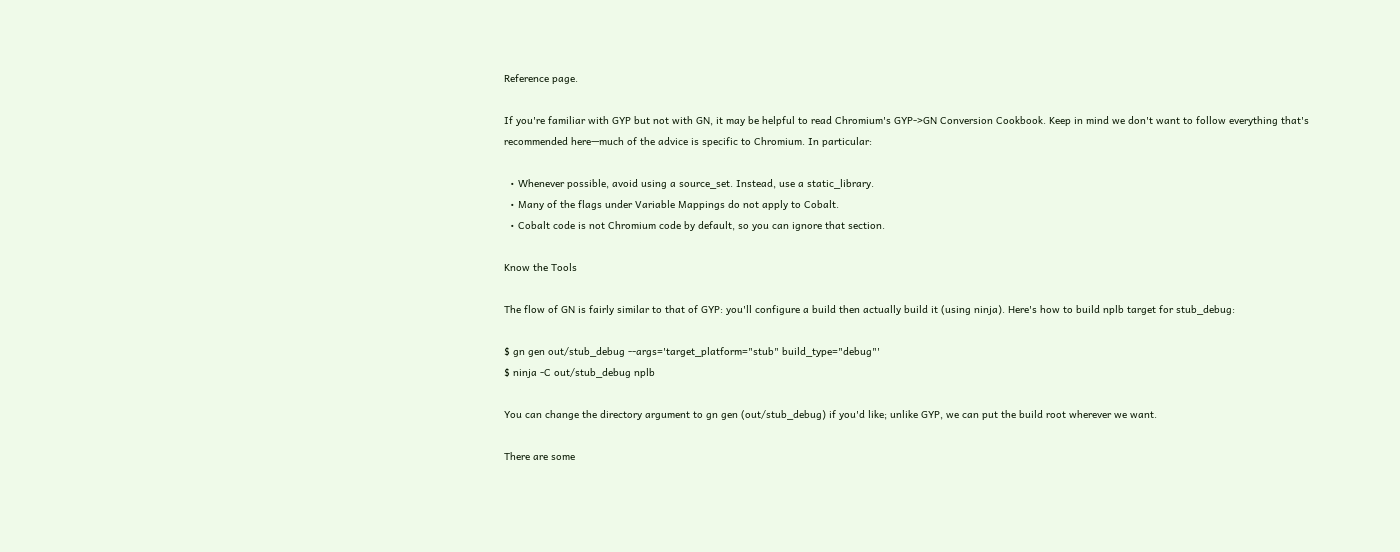Reference page.

If you're familiar with GYP but not with GN, it may be helpful to read Chromium's GYP->GN Conversion Cookbook. Keep in mind we don't want to follow everything that's recommended here—much of the advice is specific to Chromium. In particular:

  • Whenever possible, avoid using a source_set. Instead, use a static_library.
  • Many of the flags under Variable Mappings do not apply to Cobalt.
  • Cobalt code is not Chromium code by default, so you can ignore that section.

Know the Tools

The flow of GN is fairly similar to that of GYP: you'll configure a build then actually build it (using ninja). Here's how to build nplb target for stub_debug:

$ gn gen out/stub_debug --args='target_platform="stub" build_type="debug"'
$ ninja -C out/stub_debug nplb

You can change the directory argument to gn gen (out/stub_debug) if you'd like; unlike GYP, we can put the build root wherever we want.

There are some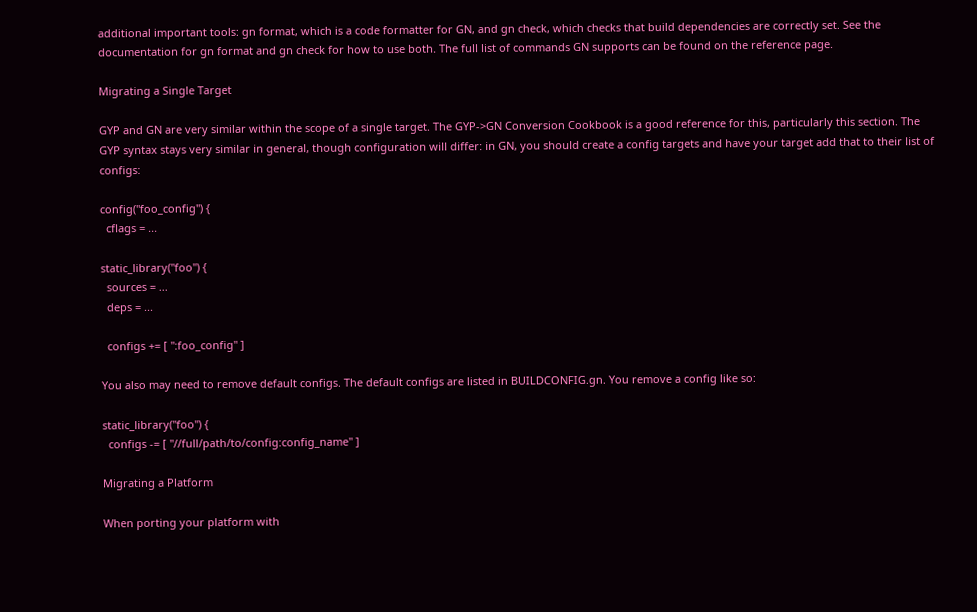additional important tools: gn format, which is a code formatter for GN, and gn check, which checks that build dependencies are correctly set. See the documentation for gn format and gn check for how to use both. The full list of commands GN supports can be found on the reference page.

Migrating a Single Target

GYP and GN are very similar within the scope of a single target. The GYP->GN Conversion Cookbook is a good reference for this, particularly this section. The GYP syntax stays very similar in general, though configuration will differ: in GN, you should create a config targets and have your target add that to their list of configs:

config("foo_config") {
  cflags = ...

static_library("foo") {
  sources = ...
  deps = ...

  configs += [ ":foo_config" ]

You also may need to remove default configs. The default configs are listed in BUILDCONFIG.gn. You remove a config like so:

static_library("foo") {
  configs -= [ "//full/path/to/config:config_name" ]

Migrating a Platform

When porting your platform with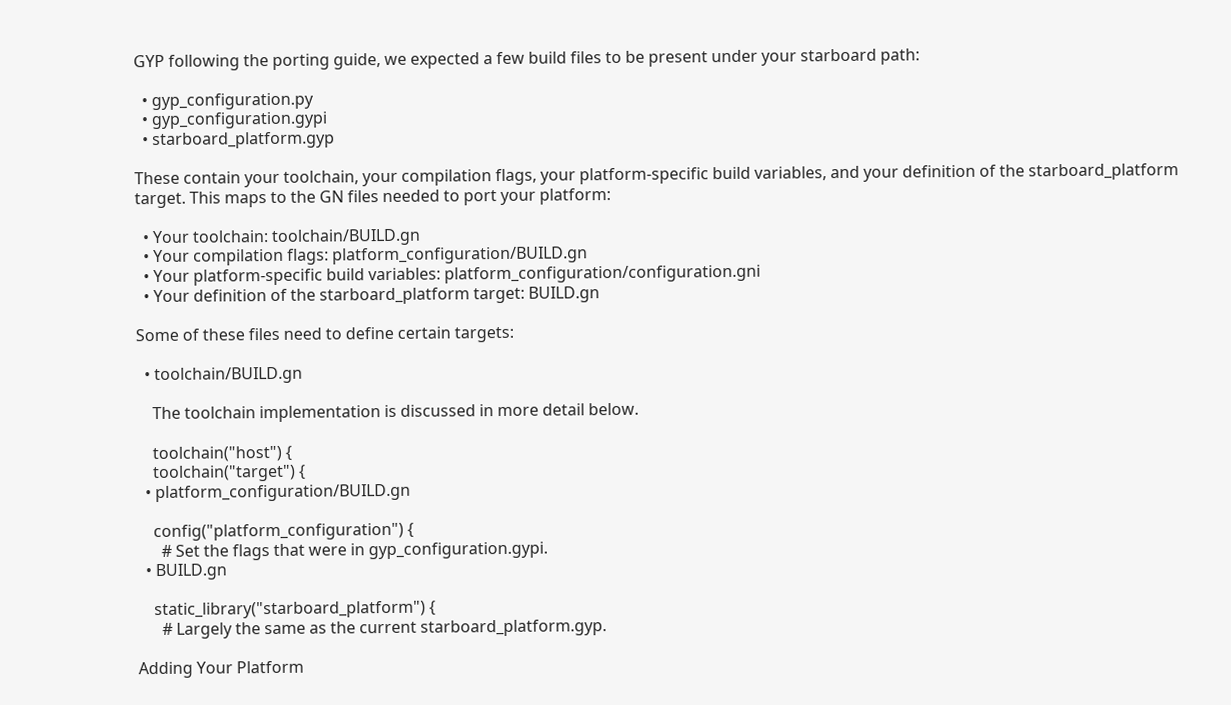GYP following the porting guide, we expected a few build files to be present under your starboard path:

  • gyp_configuration.py
  • gyp_configuration.gypi
  • starboard_platform.gyp

These contain your toolchain, your compilation flags, your platform-specific build variables, and your definition of the starboard_platform target. This maps to the GN files needed to port your platform:

  • Your toolchain: toolchain/BUILD.gn
  • Your compilation flags: platform_configuration/BUILD.gn
  • Your platform-specific build variables: platform_configuration/configuration.gni
  • Your definition of the starboard_platform target: BUILD.gn

Some of these files need to define certain targets:

  • toolchain/BUILD.gn

    The toolchain implementation is discussed in more detail below.

    toolchain("host") {
    toolchain("target") {
  • platform_configuration/BUILD.gn

    config("platform_configuration") {
      # Set the flags that were in gyp_configuration.gypi.
  • BUILD.gn

    static_library("starboard_platform") {
      # Largely the same as the current starboard_platform.gyp.

Adding Your Platform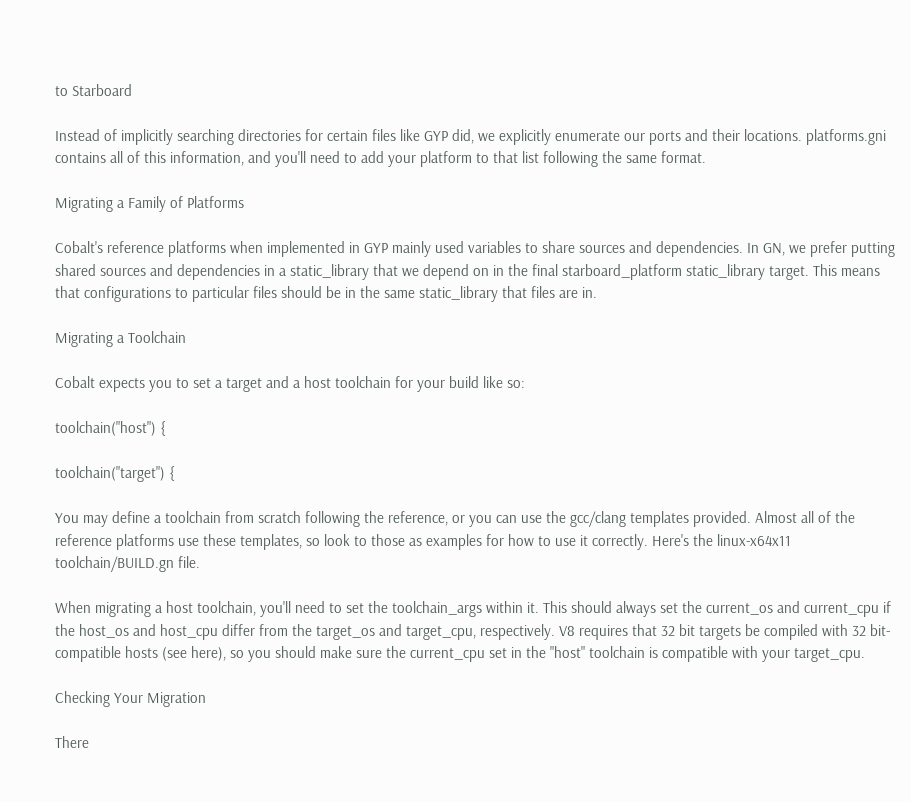to Starboard

Instead of implicitly searching directories for certain files like GYP did, we explicitly enumerate our ports and their locations. platforms.gni contains all of this information, and you'll need to add your platform to that list following the same format.

Migrating a Family of Platforms

Cobalt's reference platforms when implemented in GYP mainly used variables to share sources and dependencies. In GN, we prefer putting shared sources and dependencies in a static_library that we depend on in the final starboard_platform static_library target. This means that configurations to particular files should be in the same static_library that files are in.

Migrating a Toolchain

Cobalt expects you to set a target and a host toolchain for your build like so:

toolchain("host") {

toolchain("target") {

You may define a toolchain from scratch following the reference, or you can use the gcc/clang templates provided. Almost all of the reference platforms use these templates, so look to those as examples for how to use it correctly. Here's the linux-x64x11 toolchain/BUILD.gn file.

When migrating a host toolchain, you'll need to set the toolchain_args within it. This should always set the current_os and current_cpu if the host_os and host_cpu differ from the target_os and target_cpu, respectively. V8 requires that 32 bit targets be compiled with 32 bit-compatible hosts (see here), so you should make sure the current_cpu set in the "host" toolchain is compatible with your target_cpu.

Checking Your Migration

There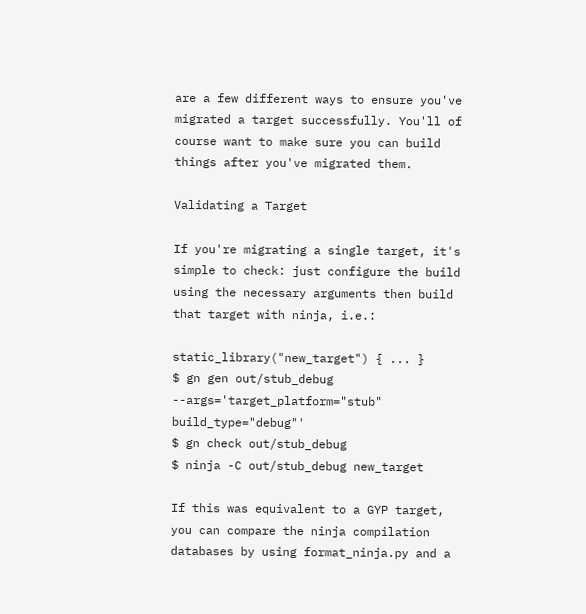are a few different ways to ensure you've migrated a target successfully. You'll of course want to make sure you can build things after you've migrated them.

Validating a Target

If you're migrating a single target, it's simple to check: just configure the build using the necessary arguments then build that target with ninja, i.e.:

static_library("new_target") { ... }
$ gn gen out/stub_debug --args='target_platform="stub" build_type="debug"'
$ gn check out/stub_debug
$ ninja -C out/stub_debug new_target

If this was equivalent to a GYP target, you can compare the ninja compilation databases by using format_ninja.py and a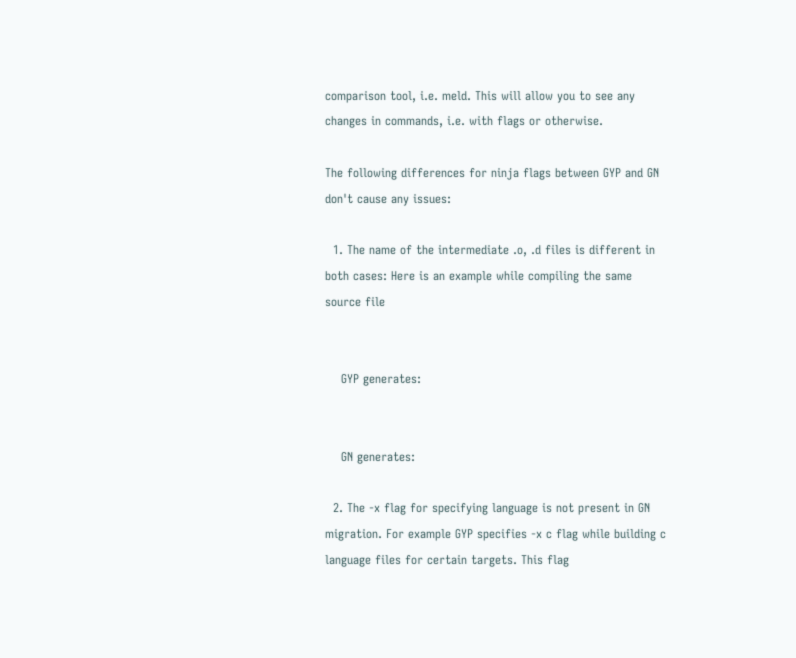comparison tool, i.e. meld. This will allow you to see any changes in commands, i.e. with flags or otherwise.

The following differences for ninja flags between GYP and GN don't cause any issues:

  1. The name of the intermediate .o, .d files is different in both cases: Here is an example while compiling the same source file


    GYP generates:


    GN generates:

  2. The -x flag for specifying language is not present in GN migration. For example GYP specifies -x c flag while building c language files for certain targets. This flag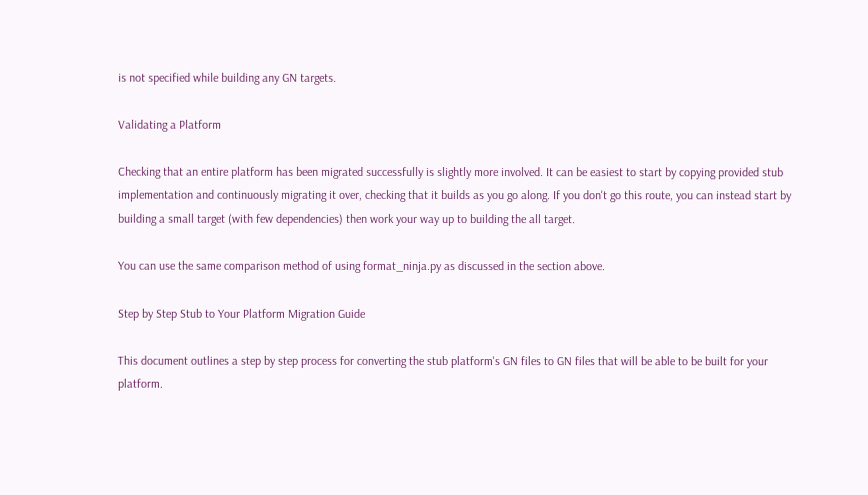is not specified while building any GN targets.

Validating a Platform

Checking that an entire platform has been migrated successfully is slightly more involved. It can be easiest to start by copying provided stub implementation and continuously migrating it over, checking that it builds as you go along. If you don't go this route, you can instead start by building a small target (with few dependencies) then work your way up to building the all target.

You can use the same comparison method of using format_ninja.py as discussed in the section above.

Step by Step Stub to Your Platform Migration Guide

This document outlines a step by step process for converting the stub platform's GN files to GN files that will be able to be built for your platform.